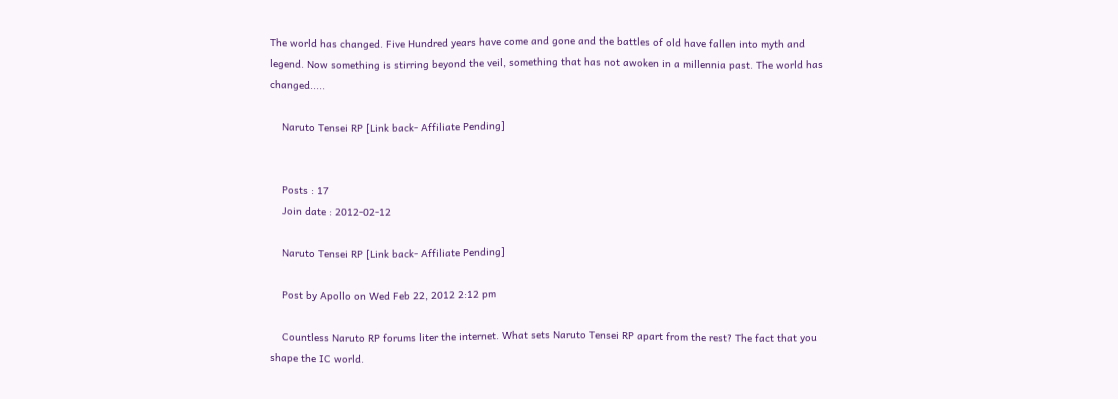The world has changed. Five Hundred years have come and gone and the battles of old have fallen into myth and legend. Now something is stirring beyond the veil, something that has not awoken in a millennia past. The world has changed.....

    Naruto Tensei RP [Link back- Affiliate Pending]


    Posts : 17
    Join date : 2012-02-12

    Naruto Tensei RP [Link back- Affiliate Pending]

    Post by Apollo on Wed Feb 22, 2012 2:12 pm

    Countless Naruto RP forums liter the internet. What sets Naruto Tensei RP apart from the rest? The fact that you shape the IC world.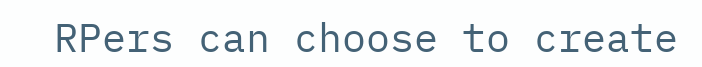RPers can choose to create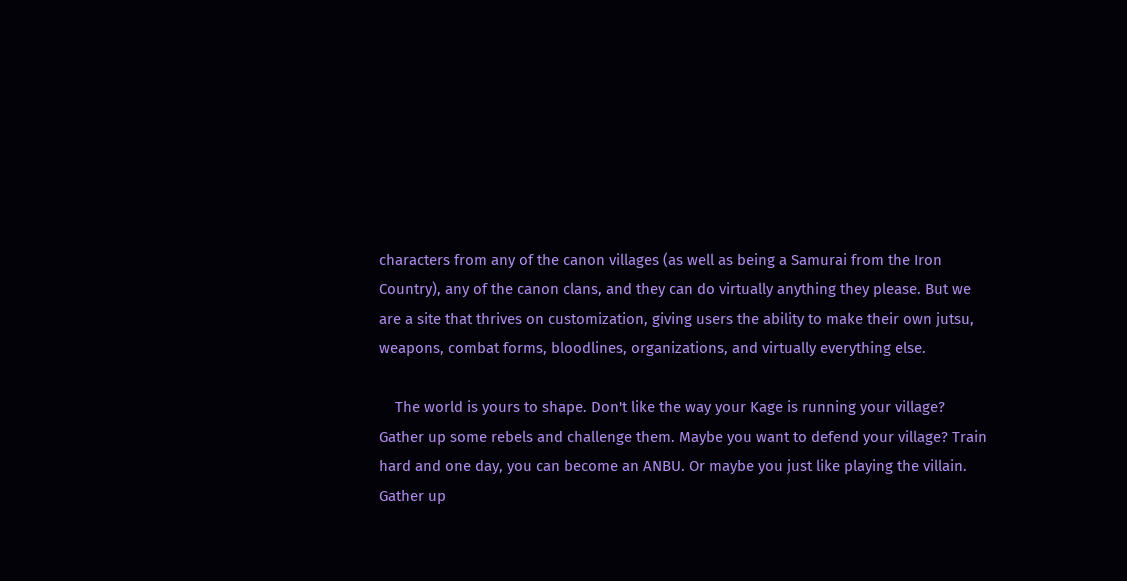characters from any of the canon villages (as well as being a Samurai from the Iron Country), any of the canon clans, and they can do virtually anything they please. But we are a site that thrives on customization, giving users the ability to make their own jutsu, weapons, combat forms, bloodlines, organizations, and virtually everything else.

    The world is yours to shape. Don't like the way your Kage is running your village? Gather up some rebels and challenge them. Maybe you want to defend your village? Train hard and one day, you can become an ANBU. Or maybe you just like playing the villain. Gather up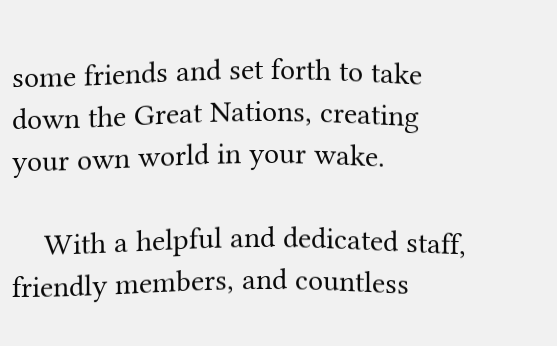some friends and set forth to take down the Great Nations, creating your own world in your wake.

    With a helpful and dedicated staff, friendly members, and countless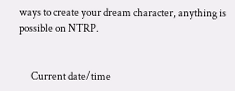ways to create your dream character, anything is possible on NTRP.


      Current date/time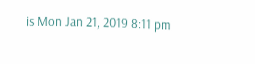is Mon Jan 21, 2019 8:11 pm